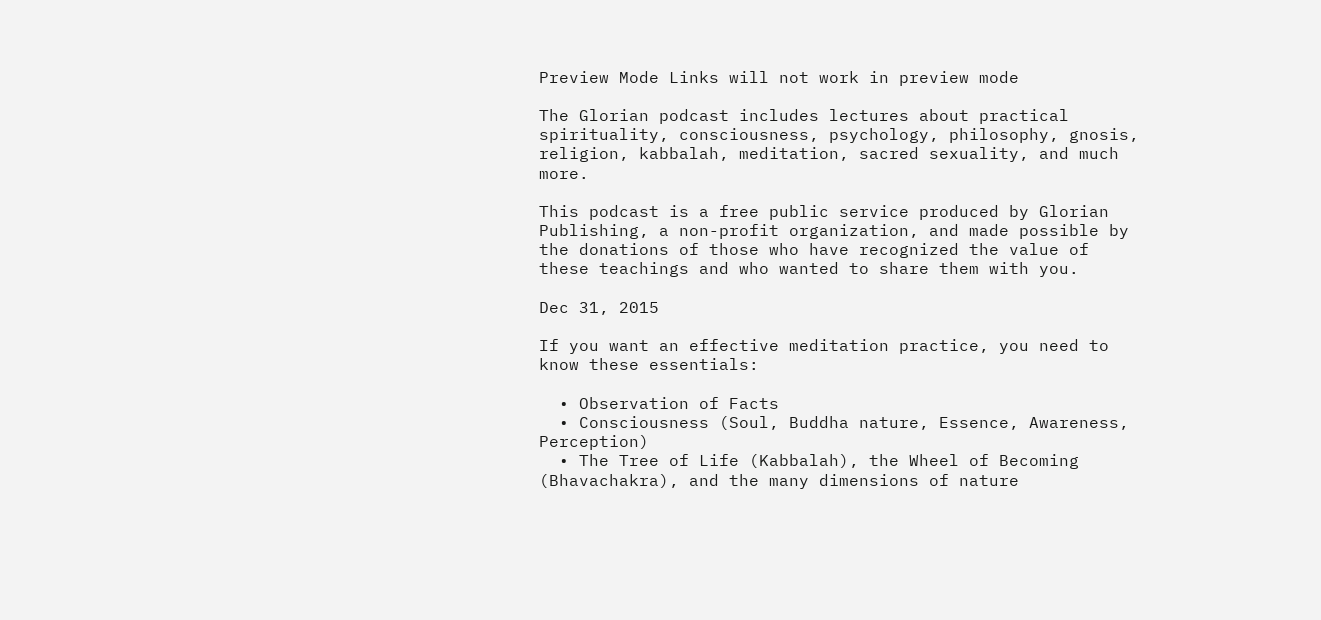Preview Mode Links will not work in preview mode

The Glorian podcast includes lectures about practical spirituality, consciousness, psychology, philosophy, gnosis, religion, kabbalah, meditation, sacred sexuality, and much more.

This podcast is a free public service produced by Glorian Publishing, a non-profit organization, and made possible by the donations of those who have recognized the value of these teachings and who wanted to share them with you.

Dec 31, 2015

If you want an effective meditation practice, you need to know these essentials:

  • Observation of Facts
  • Consciousness (Soul, Buddha nature, Essence, Awareness, Perception)
  • The Tree of Life (Kabbalah), the Wheel of Becoming (Bhavachakra), and the many dimensions of nature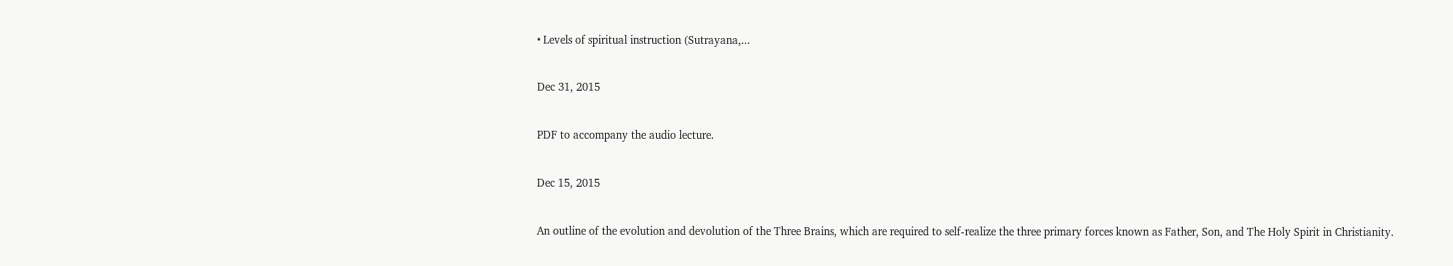• Levels of spiritual instruction (Sutrayana,...

Dec 31, 2015

PDF to accompany the audio lecture.

Dec 15, 2015

An outline of the evolution and devolution of the Three Brains, which are required to self-realize the three primary forces known as Father, Son, and The Holy Spirit in Christianity.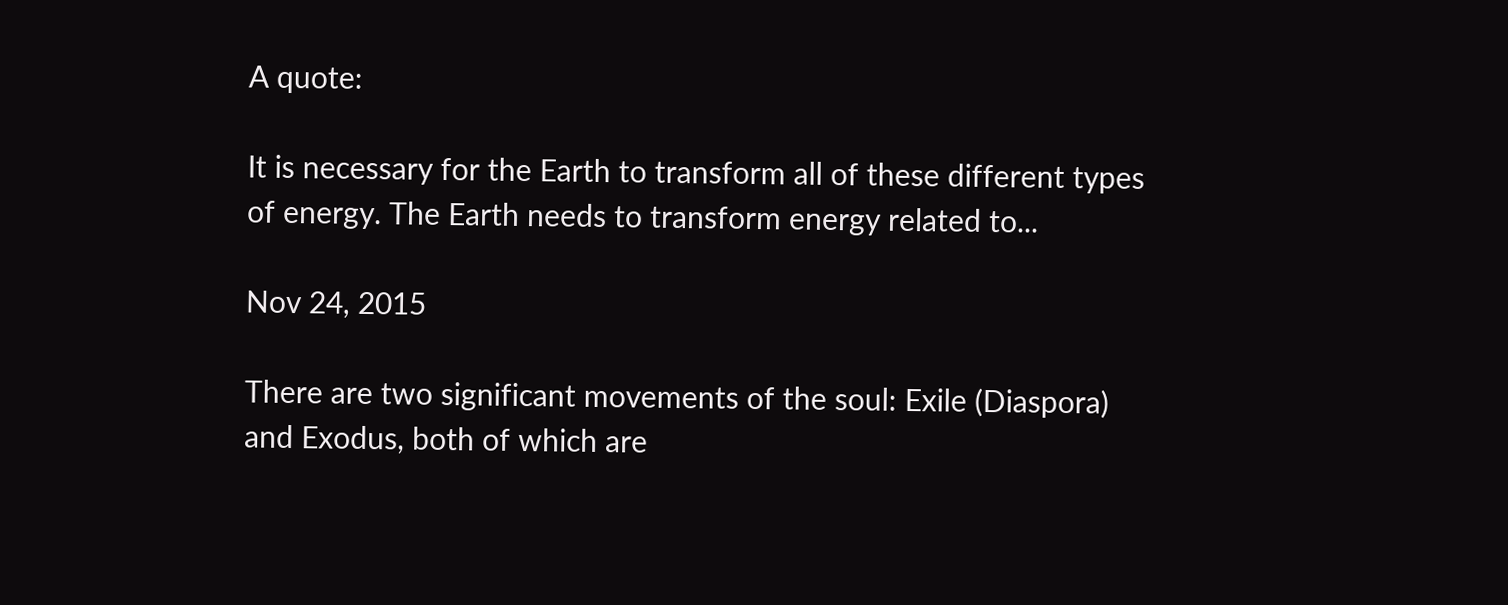A quote:

It is necessary for the Earth to transform all of these different types of energy. The Earth needs to transform energy related to...

Nov 24, 2015

There are two significant movements of the soul: Exile (Diaspora) and Exodus, both of which are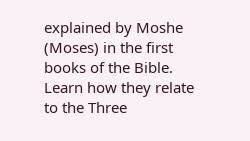explained by Moshe (Moses) in the first books of the Bible. Learn how they relate to the Three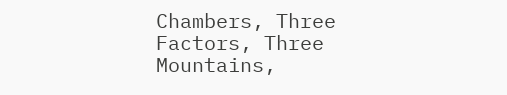Chambers, Three Factors, Three Mountains,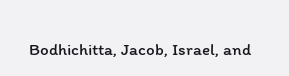Bodhichitta, Jacob, Israel, and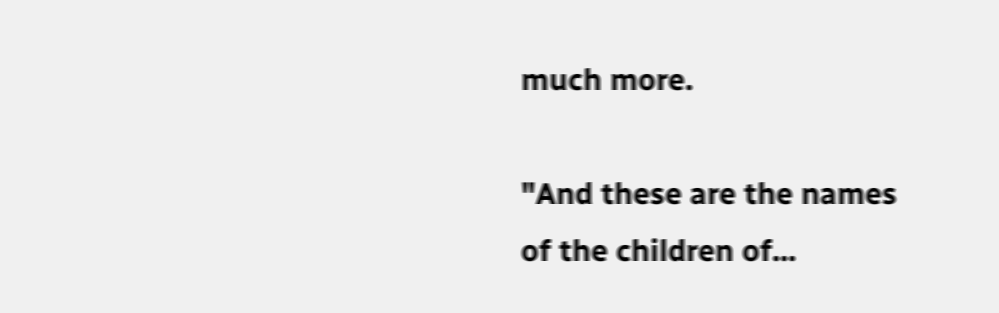much more.

"And these are the names of the children of...